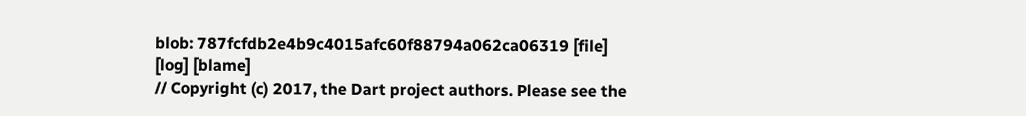blob: 787fcfdb2e4b9c4015afc60f88794a062ca06319 [file] [log] [blame]
// Copyright (c) 2017, the Dart project authors. Please see the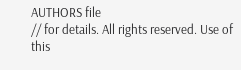AUTHORS file
// for details. All rights reserved. Use of this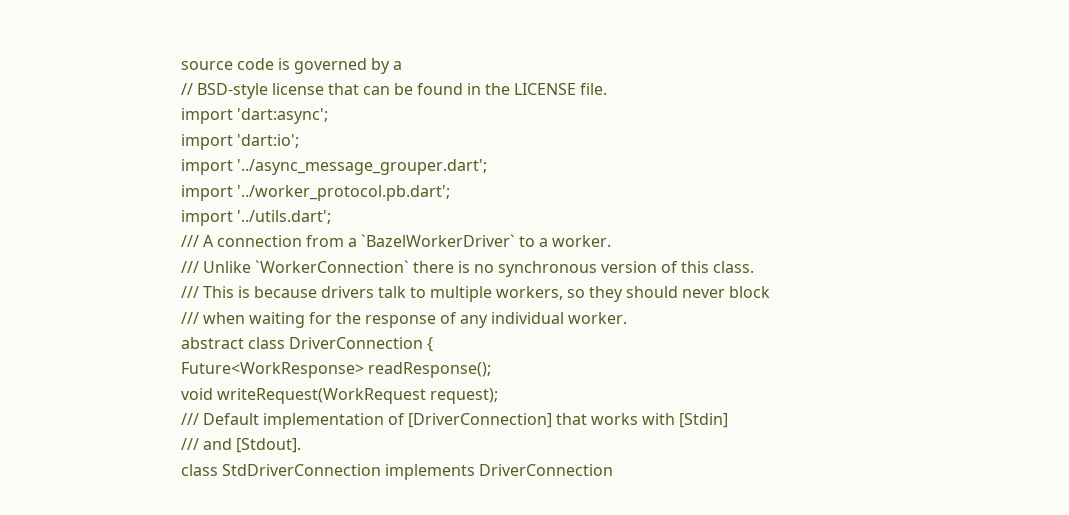source code is governed by a
// BSD-style license that can be found in the LICENSE file.
import 'dart:async';
import 'dart:io';
import '../async_message_grouper.dart';
import '../worker_protocol.pb.dart';
import '../utils.dart';
/// A connection from a `BazelWorkerDriver` to a worker.
/// Unlike `WorkerConnection` there is no synchronous version of this class.
/// This is because drivers talk to multiple workers, so they should never block
/// when waiting for the response of any individual worker.
abstract class DriverConnection {
Future<WorkResponse> readResponse();
void writeRequest(WorkRequest request);
/// Default implementation of [DriverConnection] that works with [Stdin]
/// and [Stdout].
class StdDriverConnection implements DriverConnection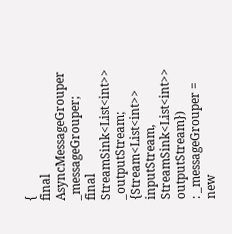{
final AsyncMessageGrouper _messageGrouper;
final StreamSink<List<int>> _outputStream;
{Stream<List<int>> inputStream, StreamSink<List<int>> outputStream})
: _messageGrouper = new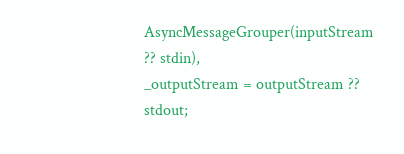AsyncMessageGrouper(inputStream ?? stdin),
_outputStream = outputStream ?? stdout;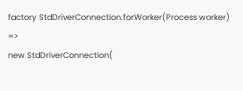factory StdDriverConnection.forWorker(Process worker) =>
new StdDriverConnection(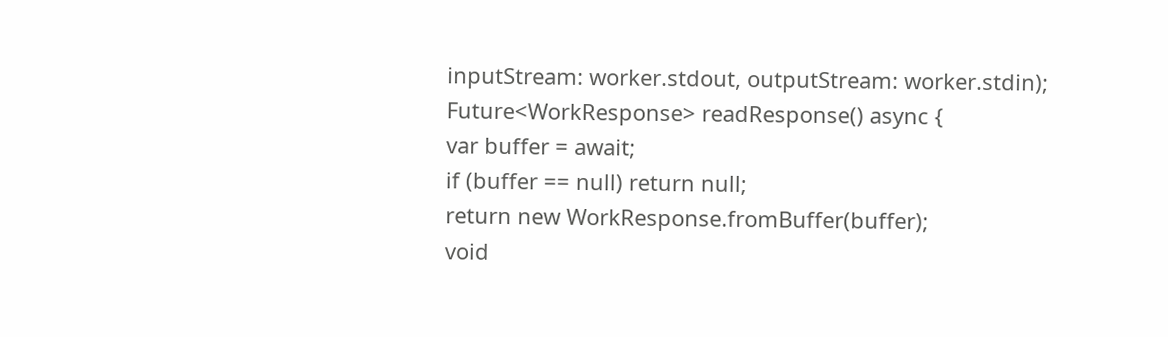inputStream: worker.stdout, outputStream: worker.stdin);
Future<WorkResponse> readResponse() async {
var buffer = await;
if (buffer == null) return null;
return new WorkResponse.fromBuffer(buffer);
void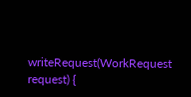writeRequest(WorkRequest request) {